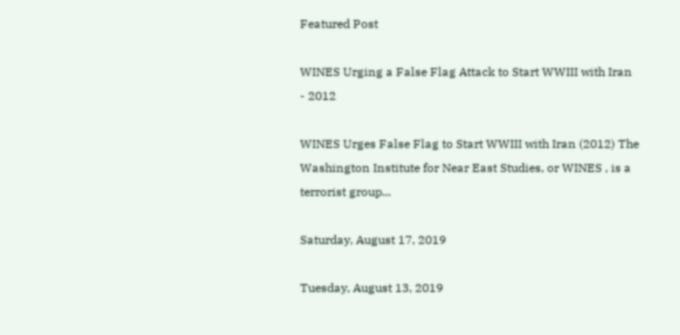Featured Post

WINES Urging a False Flag Attack to Start WWIII with Iran - 2012

WINES Urges False Flag to Start WWIII with Iran (2012) The Washington Institute for Near East Studies, or WINES , is a terrorist group...

Saturday, August 17, 2019

Tuesday, August 13, 2019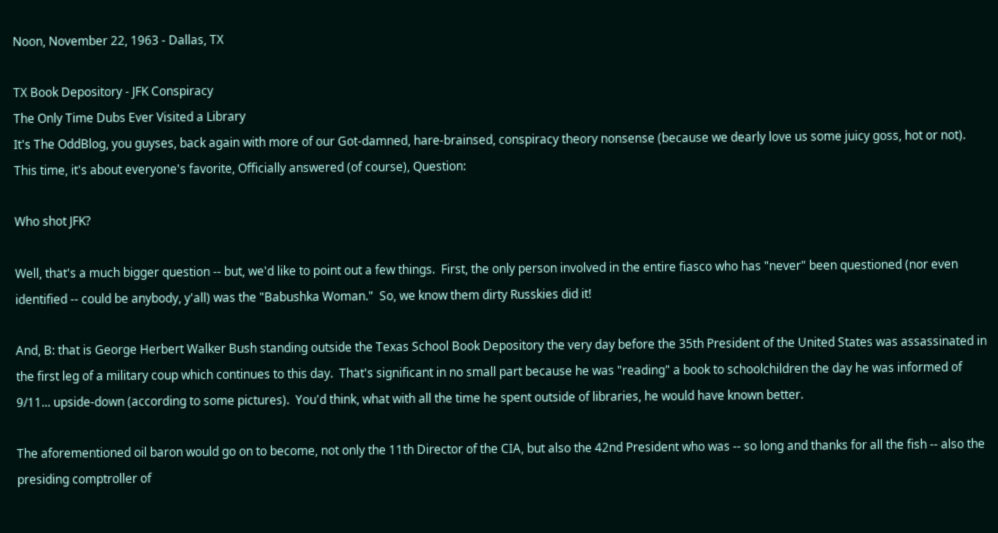Noon, November 22, 1963 - Dallas, TX

TX Book Depository - JFK Conspiracy
The Only Time Dubs Ever Visited a Library
It's The OddBlog, you guyses, back again with more of our Got-damned, hare-brainsed, conspiracy theory nonsense (because we dearly love us some juicy goss, hot or not).  This time, it's about everyone's favorite, Officially answered (of course), Question:

Who shot JFK?

Well, that's a much bigger question -- but, we'd like to point out a few things.  First, the only person involved in the entire fiasco who has "never" been questioned (nor even identified -- could be anybody, y'all) was the "Babushka Woman."  So, we know them dirty Russkies did it!

And, B: that is George Herbert Walker Bush standing outside the Texas School Book Depository the very day before the 35th President of the United States was assassinated in the first leg of a military coup which continues to this day.  That's significant in no small part because he was "reading" a book to schoolchildren the day he was informed of 9/11... upside-down (according to some pictures).  You'd think, what with all the time he spent outside of libraries, he would have known better.

The aforementioned oil baron would go on to become, not only the 11th Director of the CIA, but also the 42nd President who was -- so long and thanks for all the fish -- also the presiding comptroller of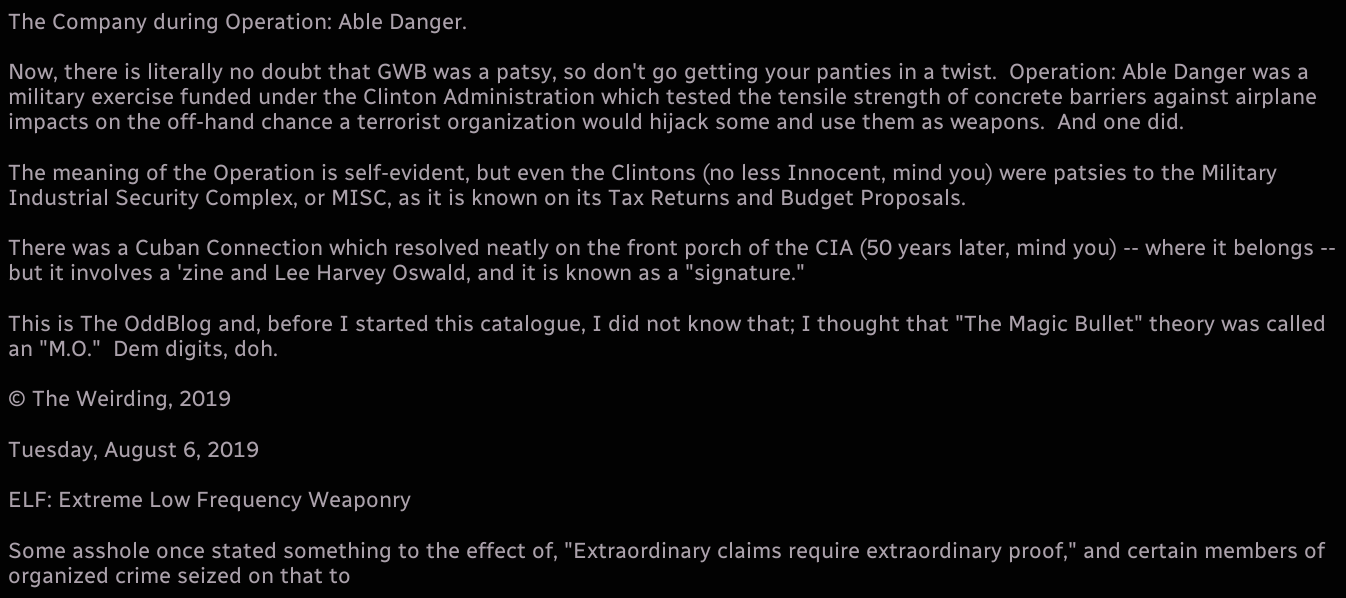The Company during Operation: Able Danger.

Now, there is literally no doubt that GWB was a patsy, so don't go getting your panties in a twist.  Operation: Able Danger was a military exercise funded under the Clinton Administration which tested the tensile strength of concrete barriers against airplane impacts on the off-hand chance a terrorist organization would hijack some and use them as weapons.  And one did.

The meaning of the Operation is self-evident, but even the Clintons (no less Innocent, mind you) were patsies to the Military Industrial Security Complex, or MISC, as it is known on its Tax Returns and Budget Proposals.

There was a Cuban Connection which resolved neatly on the front porch of the CIA (50 years later, mind you) -- where it belongs -- but it involves a 'zine and Lee Harvey Oswald, and it is known as a "signature."

This is The OddBlog and, before I started this catalogue, I did not know that; I thought that "The Magic Bullet" theory was called an "M.O."  Dem digits, doh.

© The Weirding, 2019

Tuesday, August 6, 2019

ELF: Extreme Low Frequency Weaponry

Some asshole once stated something to the effect of, "Extraordinary claims require extraordinary proof," and certain members of organized crime seized on that to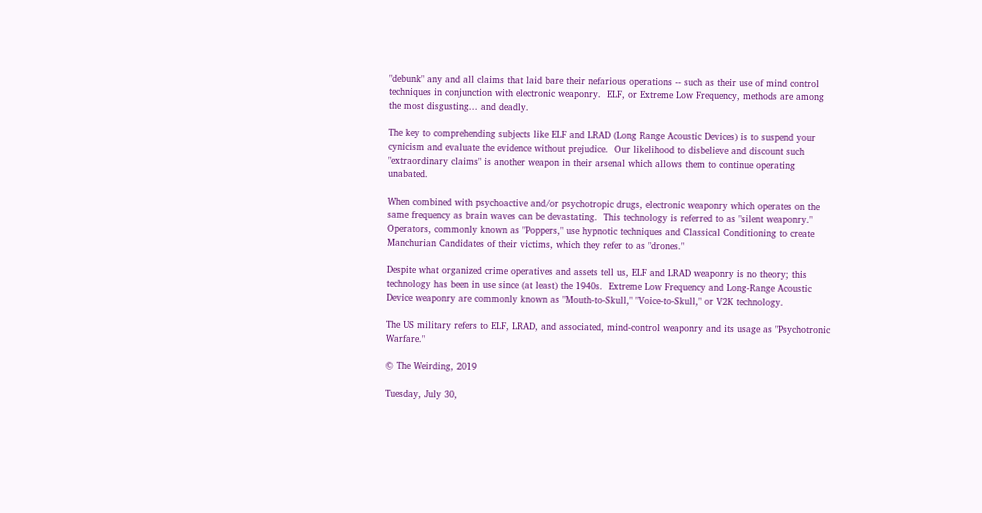"debunk" any and all claims that laid bare their nefarious operations -- such as their use of mind control techniques in conjunction with electronic weaponry.  ELF, or Extreme Low Frequency, methods are among the most disgusting... and deadly.

The key to comprehending subjects like ELF and LRAD (Long Range Acoustic Devices) is to suspend your cynicism and evaluate the evidence without prejudice.  Our likelihood to disbelieve and discount such "extraordinary claims" is another weapon in their arsenal which allows them to continue operating unabated.

When combined with psychoactive and/or psychotropic drugs, electronic weaponry which operates on the same frequency as brain waves can be devastating.  This technology is referred to as "silent weaponry."  Operators, commonly known as "Poppers," use hypnotic techniques and Classical Conditioning to create Manchurian Candidates of their victims, which they refer to as "drones."

Despite what organized crime operatives and assets tell us, ELF and LRAD weaponry is no theory; this technology has been in use since (at least) the 1940s.  Extreme Low Frequency and Long-Range Acoustic Device weaponry are commonly known as "Mouth-to-Skull," "Voice-to-Skull," or V2K technology.

The US military refers to ELF, LRAD, and associated, mind-control weaponry and its usage as "Psychotronic Warfare."

© The Weirding, 2019

Tuesday, July 30,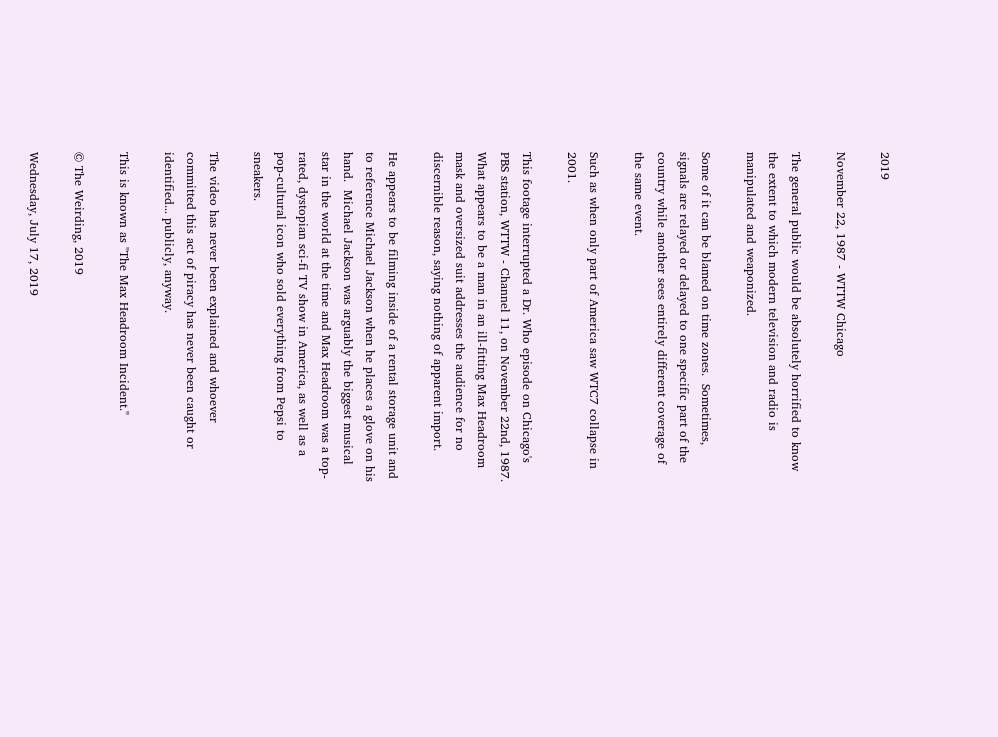2019

November 22, 1987 - WTTW Chicago

The general public would be absolutely horrified to know the extent to which modern television and radio is manipulated and weaponized.

Some of it can be blamed on time zones.  Sometimes, signals are relayed or delayed to one specific part of the country while another sees entirely different coverage of the same event.

Such as when only part of America saw WTC7 collapse in 2001.

This footage interrupted a Dr. Who episode on Chicago's PBS station, WTTW - Channel 11, on November 22nd, 1987.  What appears to be a man in an ill-fitting Max Headroom mask and oversized suit addresses the audience for no discernible reason, saying nothing of apparent import.

He appears to be filming inside of a rental storage unit and to reference Michael Jackson when he places a glove on his hand.  Michael Jackson was arguably the biggest musical star in the world at the time and Max Headroom was a top-rated, dystopian sci-fi TV show in America, as well as a pop-cultural icon who sold everything from Pepsi to sneakers.

The video has never been explained and whoever committed this act of piracy has never been caught or identified... publicly, anyway.

This is known as "The Max Headroom Incident."

© The Weirding, 2019

Wednesday, July 17, 2019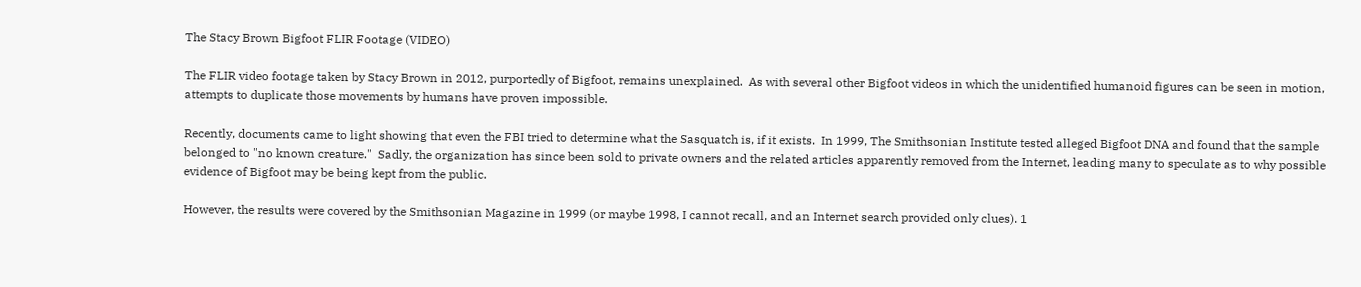The Stacy Brown Bigfoot FLIR Footage (VIDEO)

The FLIR video footage taken by Stacy Brown in 2012, purportedly of Bigfoot, remains unexplained.  As with several other Bigfoot videos in which the unidentified humanoid figures can be seen in motion, attempts to duplicate those movements by humans have proven impossible.

Recently, documents came to light showing that even the FBI tried to determine what the Sasquatch is, if it exists.  In 1999, The Smithsonian Institute tested alleged Bigfoot DNA and found that the sample belonged to "no known creature."  Sadly, the organization has since been sold to private owners and the related articles apparently removed from the Internet, leading many to speculate as to why possible evidence of Bigfoot may be being kept from the public.

However, the results were covered by the Smithsonian Magazine in 1999 (or maybe 1998, I cannot recall, and an Internet search provided only clues). 1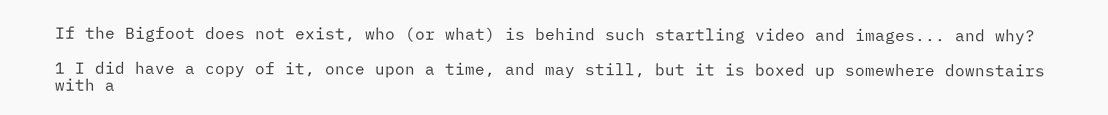If the Bigfoot does not exist, who (or what) is behind such startling video and images... and why?

1 I did have a copy of it, once upon a time, and may still, but it is boxed up somewhere downstairs with a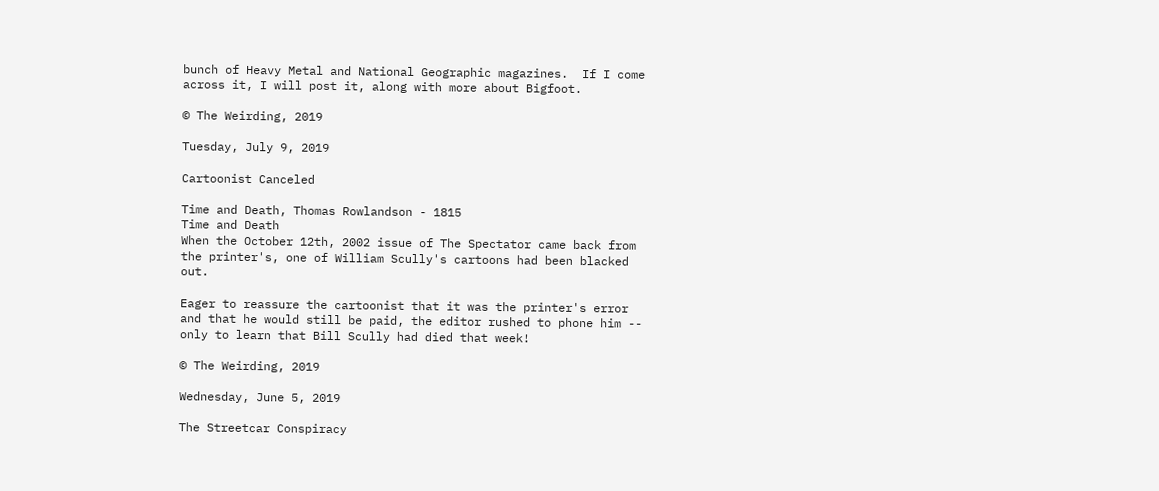bunch of Heavy Metal and National Geographic magazines.  If I come across it, I will post it, along with more about Bigfoot.

© The Weirding, 2019

Tuesday, July 9, 2019

Cartoonist Canceled

Time and Death, Thomas Rowlandson - 1815
Time and Death
When the October 12th, 2002 issue of The Spectator came back from the printer's, one of William Scully's cartoons had been blacked out.

Eager to reassure the cartoonist that it was the printer's error and that he would still be paid, the editor rushed to phone him -- only to learn that Bill Scully had died that week!

© The Weirding, 2019

Wednesday, June 5, 2019

The Streetcar Conspiracy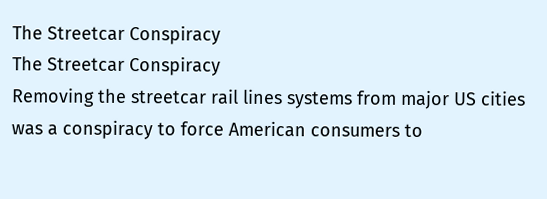The Streetcar Conspiracy
The Streetcar Conspiracy
Removing the streetcar rail lines systems from major US cities was a conspiracy to force American consumers to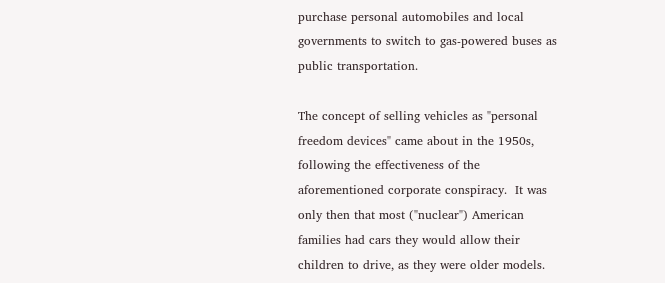purchase personal automobiles and local governments to switch to gas-powered buses as public transportation.

The concept of selling vehicles as "personal freedom devices" came about in the 1950s, following the effectiveness of the aforementioned corporate conspiracy.  It was only then that most ("nuclear") American families had cars they would allow their children to drive, as they were older models.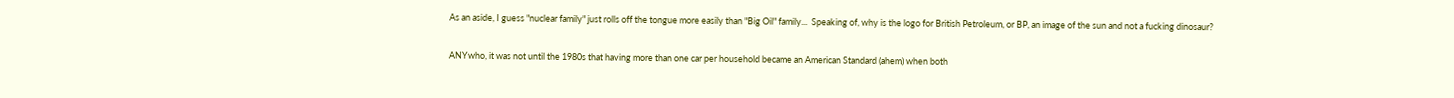As an aside, I guess "nuclear family" just rolls off the tongue more easily than "Big Oil" family...  Speaking of, why is the logo for British Petroleum, or BP, an image of the sun and not a fucking dinosaur?

ANYwho, it was not until the 1980s that having more than one car per household became an American Standard (ahem) when both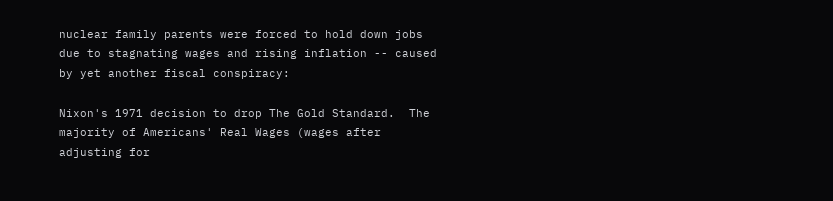nuclear family parents were forced to hold down jobs due to stagnating wages and rising inflation -- caused by yet another fiscal conspiracy:

Nixon's 1971 decision to drop The Gold Standard.  The majority of Americans' Real Wages (wages after adjusting for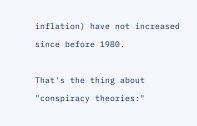inflation) have not increased since before 1980.

That's the thing about "conspiracy theories:"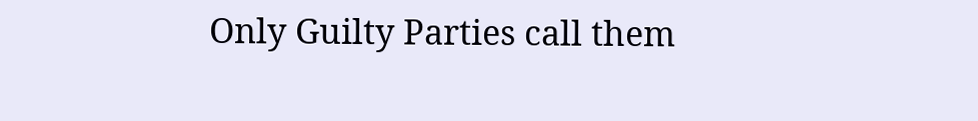Only Guilty Parties call them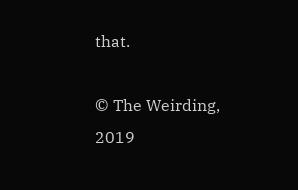that.

© The Weirding, 2019